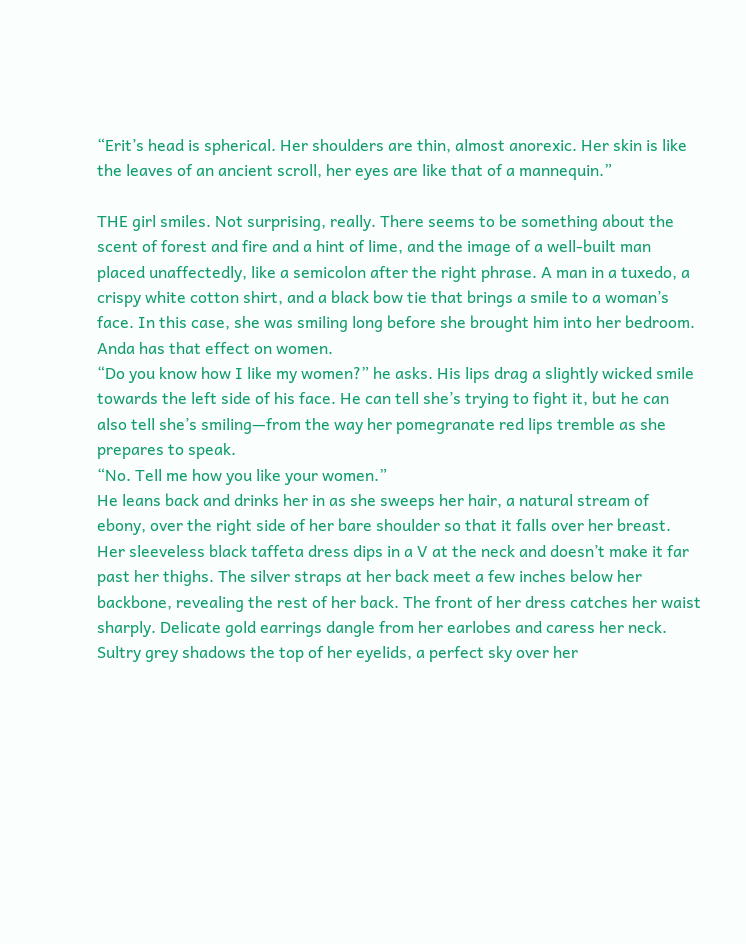“Erit’s head is spherical. Her shoulders are thin, almost anorexic. Her skin is like the leaves of an ancient scroll, her eyes are like that of a mannequin.”

THE girl smiles. Not surprising, really. There seems to be something about the scent of forest and fire and a hint of lime, and the image of a well-built man placed unaffectedly, like a semicolon after the right phrase. A man in a tuxedo, a crispy white cotton shirt, and a black bow tie that brings a smile to a woman’s face. In this case, she was smiling long before she brought him into her bedroom. Anda has that effect on women.
“Do you know how I like my women?” he asks. His lips drag a slightly wicked smile towards the left side of his face. He can tell she’s trying to fight it, but he can also tell she’s smiling—from the way her pomegranate red lips tremble as she prepares to speak.
“No. Tell me how you like your women.”
He leans back and drinks her in as she sweeps her hair, a natural stream of ebony, over the right side of her bare shoulder so that it falls over her breast. Her sleeveless black taffeta dress dips in a V at the neck and doesn’t make it far past her thighs. The silver straps at her back meet a few inches below her backbone, revealing the rest of her back. The front of her dress catches her waist sharply. Delicate gold earrings dangle from her earlobes and caress her neck. Sultry grey shadows the top of her eyelids, a perfect sky over her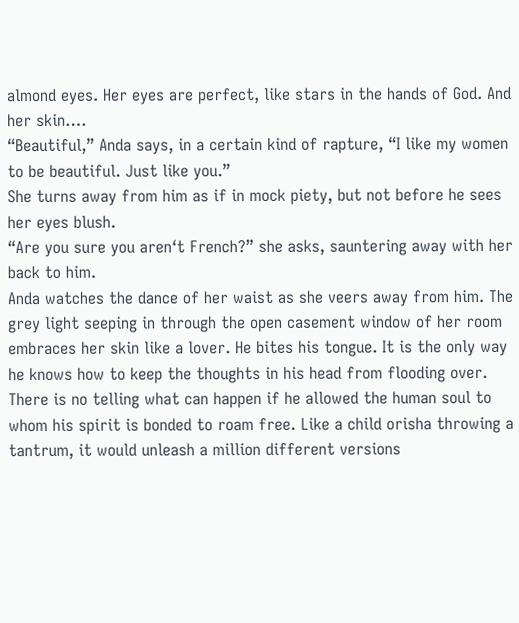almond eyes. Her eyes are perfect, like stars in the hands of God. And her skin….
“Beautiful,” Anda says, in a certain kind of rapture, “I like my women to be beautiful. Just like you.”
She turns away from him as if in mock piety, but not before he sees her eyes blush.
“Are you sure you aren‘t French?” she asks, sauntering away with her back to him.
Anda watches the dance of her waist as she veers away from him. The grey light seeping in through the open casement window of her room embraces her skin like a lover. He bites his tongue. It is the only way he knows how to keep the thoughts in his head from flooding over. There is no telling what can happen if he allowed the human soul to whom his spirit is bonded to roam free. Like a child orisha throwing a tantrum, it would unleash a million different versions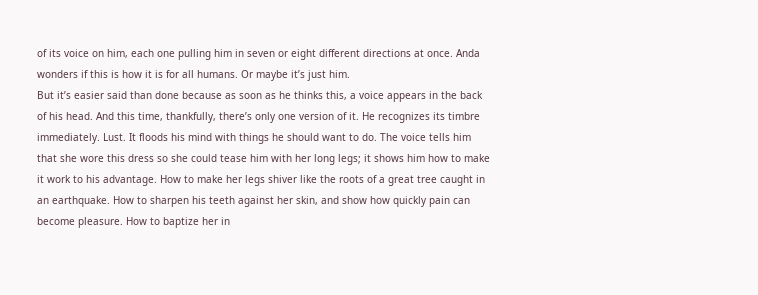of its voice on him, each one pulling him in seven or eight different directions at once. Anda wonders if this is how it is for all humans. Or maybe it’s just him.
But it’s easier said than done because as soon as he thinks this, a voice appears in the back of his head. And this time, thankfully, there’s only one version of it. He recognizes its timbre immediately. Lust. It floods his mind with things he should want to do. The voice tells him that she wore this dress so she could tease him with her long legs; it shows him how to make it work to his advantage. How to make her legs shiver like the roots of a great tree caught in an earthquake. How to sharpen his teeth against her skin, and show how quickly pain can become pleasure. How to baptize her in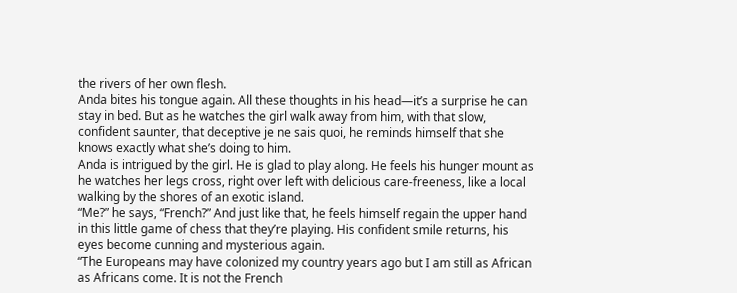the rivers of her own flesh.
Anda bites his tongue again. All these thoughts in his head—it’s a surprise he can stay in bed. But as he watches the girl walk away from him, with that slow, confident saunter, that deceptive je ne sais quoi, he reminds himself that she knows exactly what she’s doing to him.
Anda is intrigued by the girl. He is glad to play along. He feels his hunger mount as he watches her legs cross, right over left with delicious care-freeness, like a local walking by the shores of an exotic island.
“Me?” he says, “French?” And just like that, he feels himself regain the upper hand in this little game of chess that they’re playing. His confident smile returns, his eyes become cunning and mysterious again.
“The Europeans may have colonized my country years ago but I am still as African as Africans come. It is not the French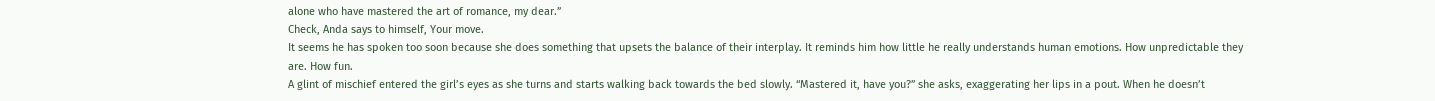alone who have mastered the art of romance, my dear.”
Check, Anda says to himself, Your move.
It seems he has spoken too soon because she does something that upsets the balance of their interplay. It reminds him how little he really understands human emotions. How unpredictable they are. How fun.
A glint of mischief entered the girl’s eyes as she turns and starts walking back towards the bed slowly. “Mastered it, have you?” she asks, exaggerating her lips in a pout. When he doesn’t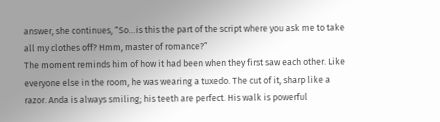answer, she continues, “So…is this the part of the script where you ask me to take all my clothes off? Hmm, master of romance?”
The moment reminds him of how it had been when they first saw each other. Like everyone else in the room, he was wearing a tuxedo. The cut of it, sharp like a razor. Anda is always smiling; his teeth are perfect. His walk is powerful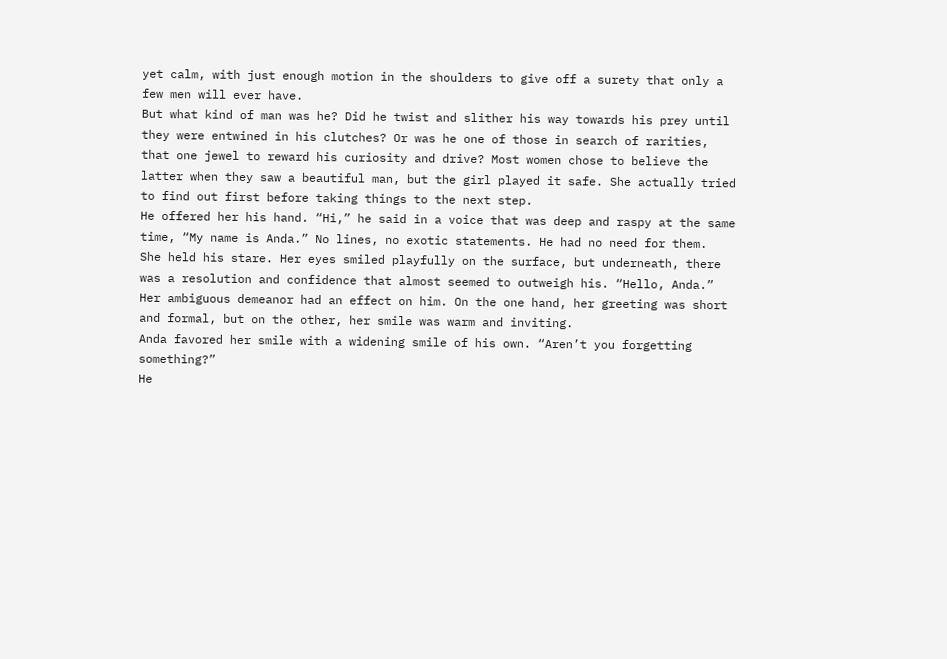yet calm, with just enough motion in the shoulders to give off a surety that only a few men will ever have.
But what kind of man was he? Did he twist and slither his way towards his prey until they were entwined in his clutches? Or was he one of those in search of rarities, that one jewel to reward his curiosity and drive? Most women chose to believe the latter when they saw a beautiful man, but the girl played it safe. She actually tried to find out first before taking things to the next step.
He offered her his hand. “Hi,” he said in a voice that was deep and raspy at the same time, “My name is Anda.” No lines, no exotic statements. He had no need for them.
She held his stare. Her eyes smiled playfully on the surface, but underneath, there was a resolution and confidence that almost seemed to outweigh his. “Hello, Anda.” Her ambiguous demeanor had an effect on him. On the one hand, her greeting was short and formal, but on the other, her smile was warm and inviting.
Anda favored her smile with a widening smile of his own. “Aren’t you forgetting something?”
He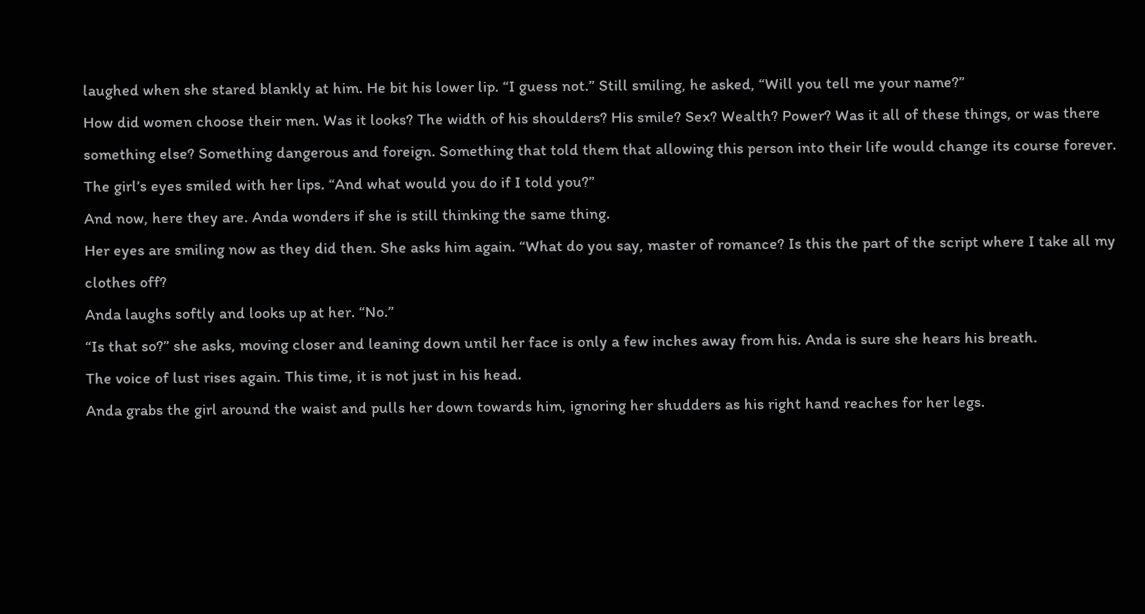laughed when she stared blankly at him. He bit his lower lip. “I guess not.” Still smiling, he asked, “Will you tell me your name?”
How did women choose their men. Was it looks? The width of his shoulders? His smile? Sex? Wealth? Power? Was it all of these things, or was there something else? Something dangerous and foreign. Something that told them that allowing this person into their life would change its course forever.
The girl’s eyes smiled with her lips. “And what would you do if I told you?”
And now, here they are. Anda wonders if she is still thinking the same thing.
Her eyes are smiling now as they did then. She asks him again. “What do you say, master of romance? Is this the part of the script where I take all my clothes off?
Anda laughs softly and looks up at her. “No.”
“Is that so?” she asks, moving closer and leaning down until her face is only a few inches away from his. Anda is sure she hears his breath.
The voice of lust rises again. This time, it is not just in his head.
Anda grabs the girl around the waist and pulls her down towards him, ignoring her shudders as his right hand reaches for her legs.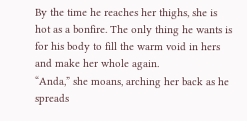By the time he reaches her thighs, she is hot as a bonfire. The only thing he wants is for his body to fill the warm void in hers and make her whole again.
“Anda,” she moans, arching her back as he spreads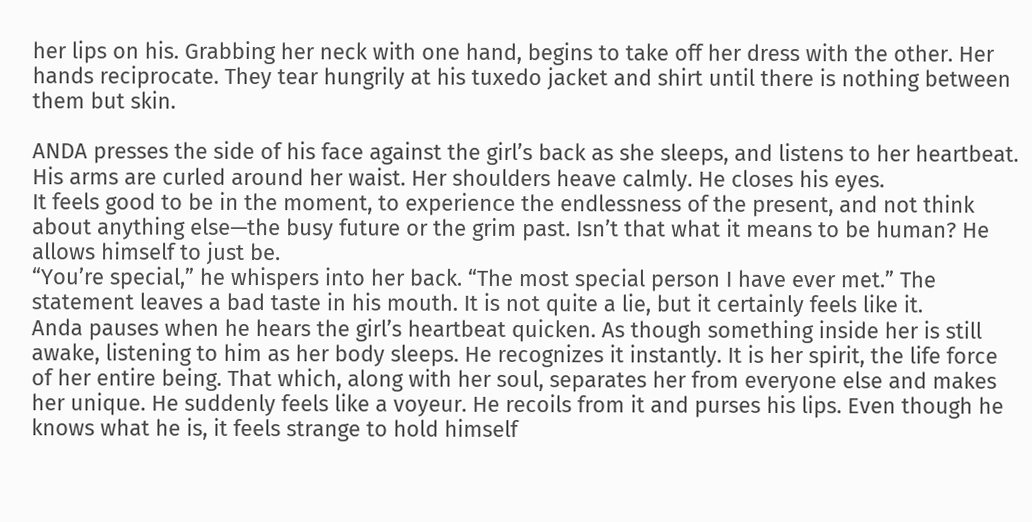her lips on his. Grabbing her neck with one hand, begins to take off her dress with the other. Her hands reciprocate. They tear hungrily at his tuxedo jacket and shirt until there is nothing between them but skin.

ANDA presses the side of his face against the girl’s back as she sleeps, and listens to her heartbeat. His arms are curled around her waist. Her shoulders heave calmly. He closes his eyes.
It feels good to be in the moment, to experience the endlessness of the present, and not think about anything else—the busy future or the grim past. Isn’t that what it means to be human? He allows himself to just be.
“You’re special,” he whispers into her back. “The most special person I have ever met.” The statement leaves a bad taste in his mouth. It is not quite a lie, but it certainly feels like it.
Anda pauses when he hears the girl’s heartbeat quicken. As though something inside her is still awake, listening to him as her body sleeps. He recognizes it instantly. It is her spirit, the life force of her entire being. That which, along with her soul, separates her from everyone else and makes her unique. He suddenly feels like a voyeur. He recoils from it and purses his lips. Even though he knows what he is, it feels strange to hold himself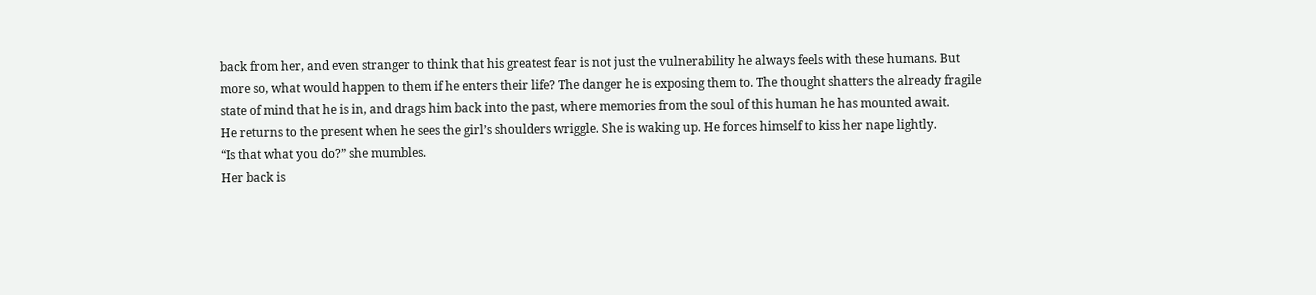back from her, and even stranger to think that his greatest fear is not just the vulnerability he always feels with these humans. But more so, what would happen to them if he enters their life? The danger he is exposing them to. The thought shatters the already fragile state of mind that he is in, and drags him back into the past, where memories from the soul of this human he has mounted await.
He returns to the present when he sees the girl’s shoulders wriggle. She is waking up. He forces himself to kiss her nape lightly.
“Is that what you do?” she mumbles.
Her back is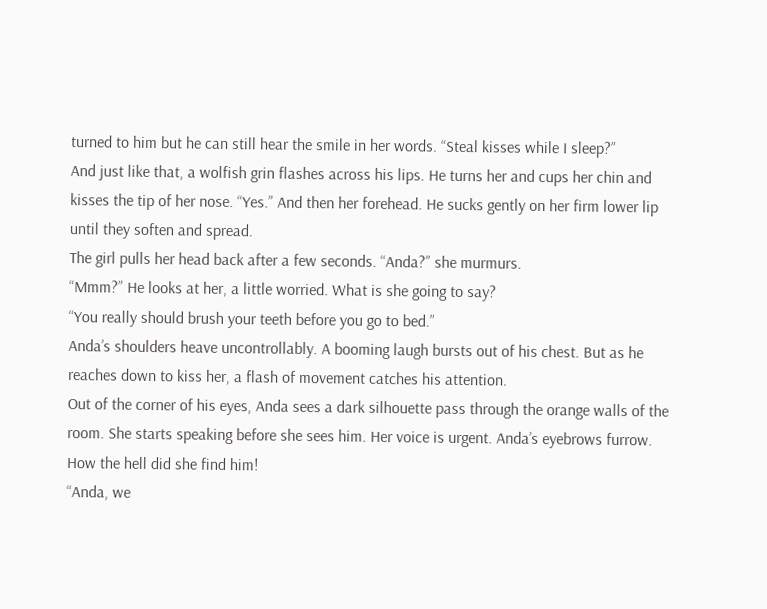turned to him but he can still hear the smile in her words. “Steal kisses while I sleep?”
And just like that, a wolfish grin flashes across his lips. He turns her and cups her chin and kisses the tip of her nose. “Yes.” And then her forehead. He sucks gently on her firm lower lip until they soften and spread.
The girl pulls her head back after a few seconds. “Anda?” she murmurs.
“Mmm?” He looks at her, a little worried. What is she going to say?
“You really should brush your teeth before you go to bed.”
Anda’s shoulders heave uncontrollably. A booming laugh bursts out of his chest. But as he reaches down to kiss her, a flash of movement catches his attention.
Out of the corner of his eyes, Anda sees a dark silhouette pass through the orange walls of the room. She starts speaking before she sees him. Her voice is urgent. Anda’s eyebrows furrow. How the hell did she find him!
“Anda, we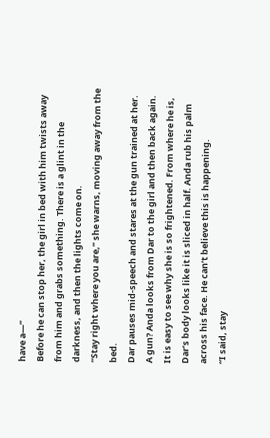have a—”
Before he can stop her, the girl in bed with him twists away from him and grabs something. There is a glint in the darkness, and then the lights come on.
“Stay right where you are,” she warns, moving away from the bed.
Dar pauses mid-speech and stares at the gun trained at her.
A gun? Anda looks from Dar to the girl and then back again. It is easy to see why she is so frightened. From where he is, Dar’s body looks like it is sliced in half. Anda rub his palm across his face. He can’t believe this is happening.
“I said, stay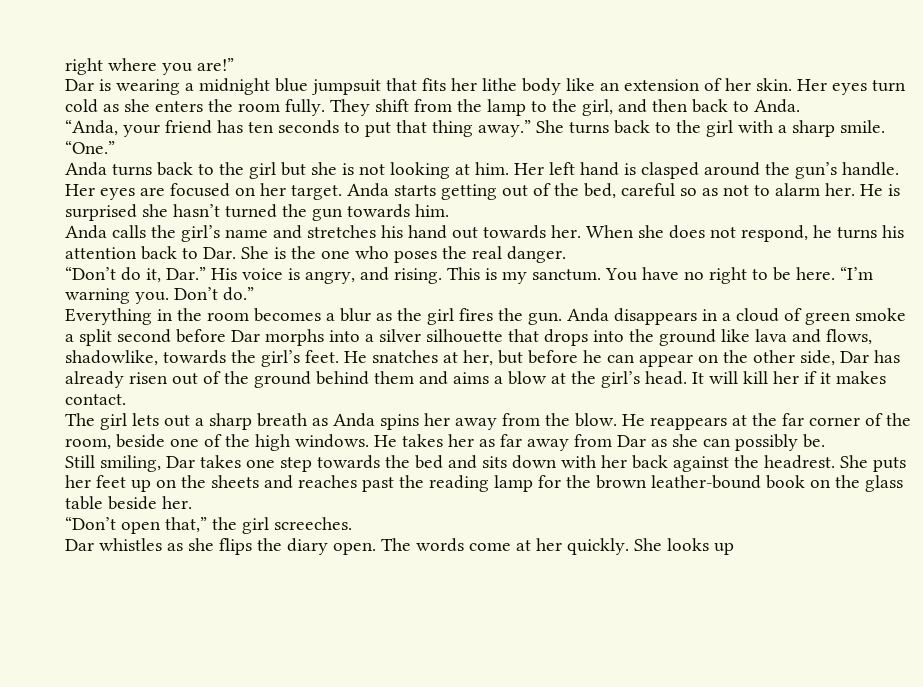right where you are!”
Dar is wearing a midnight blue jumpsuit that fits her lithe body like an extension of her skin. Her eyes turn cold as she enters the room fully. They shift from the lamp to the girl, and then back to Anda.
“Anda, your friend has ten seconds to put that thing away.” She turns back to the girl with a sharp smile. “One.”
Anda turns back to the girl but she is not looking at him. Her left hand is clasped around the gun’s handle. Her eyes are focused on her target. Anda starts getting out of the bed, careful so as not to alarm her. He is surprised she hasn’t turned the gun towards him.
Anda calls the girl’s name and stretches his hand out towards her. When she does not respond, he turns his attention back to Dar. She is the one who poses the real danger.
“Don’t do it, Dar.” His voice is angry, and rising. This is my sanctum. You have no right to be here. “I’m warning you. Don’t do.”
Everything in the room becomes a blur as the girl fires the gun. Anda disappears in a cloud of green smoke a split second before Dar morphs into a silver silhouette that drops into the ground like lava and flows, shadowlike, towards the girl’s feet. He snatches at her, but before he can appear on the other side, Dar has already risen out of the ground behind them and aims a blow at the girl’s head. It will kill her if it makes contact.
The girl lets out a sharp breath as Anda spins her away from the blow. He reappears at the far corner of the room, beside one of the high windows. He takes her as far away from Dar as she can possibly be.
Still smiling, Dar takes one step towards the bed and sits down with her back against the headrest. She puts her feet up on the sheets and reaches past the reading lamp for the brown leather-bound book on the glass table beside her.
“Don’t open that,” the girl screeches.
Dar whistles as she flips the diary open. The words come at her quickly. She looks up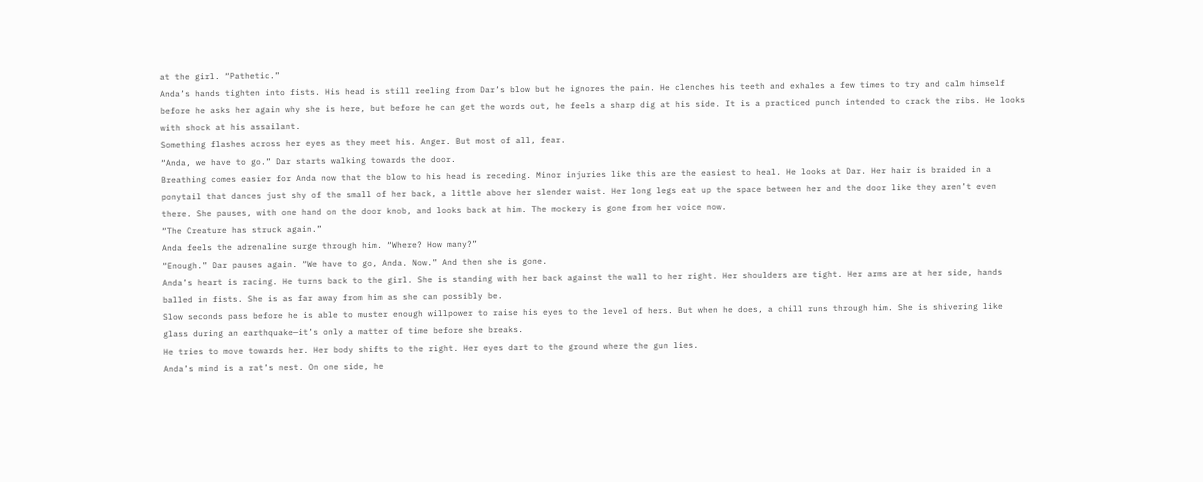at the girl. “Pathetic.”
Anda’s hands tighten into fists. His head is still reeling from Dar’s blow but he ignores the pain. He clenches his teeth and exhales a few times to try and calm himself before he asks her again why she is here, but before he can get the words out, he feels a sharp dig at his side. It is a practiced punch intended to crack the ribs. He looks with shock at his assailant.
Something flashes across her eyes as they meet his. Anger. But most of all, fear.
“Anda, we have to go.” Dar starts walking towards the door.
Breathing comes easier for Anda now that the blow to his head is receding. Minor injuries like this are the easiest to heal. He looks at Dar. Her hair is braided in a ponytail that dances just shy of the small of her back, a little above her slender waist. Her long legs eat up the space between her and the door like they aren’t even there. She pauses, with one hand on the door knob, and looks back at him. The mockery is gone from her voice now.
“The Creature has struck again.”
Anda feels the adrenaline surge through him. “Where? How many?”
“Enough.” Dar pauses again. “We have to go, Anda. Now.” And then she is gone.
Anda’s heart is racing. He turns back to the girl. She is standing with her back against the wall to her right. Her shoulders are tight. Her arms are at her side, hands balled in fists. She is as far away from him as she can possibly be.
Slow seconds pass before he is able to muster enough willpower to raise his eyes to the level of hers. But when he does, a chill runs through him. She is shivering like glass during an earthquake—it’s only a matter of time before she breaks.
He tries to move towards her. Her body shifts to the right. Her eyes dart to the ground where the gun lies.
Anda’s mind is a rat’s nest. On one side, he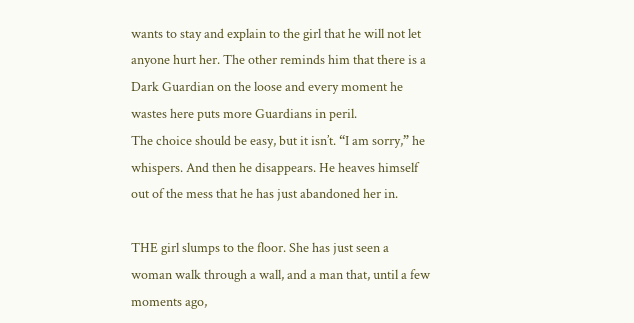wants to stay and explain to the girl that he will not let anyone hurt her. The other reminds him that there is a Dark Guardian on the loose and every moment he wastes here puts more Guardians in peril.
The choice should be easy, but it isn’t. “I am sorry,” he whispers. And then he disappears. He heaves himself out of the mess that he has just abandoned her in.

THE girl slumps to the floor. She has just seen a woman walk through a wall, and a man that, until a few moments ago,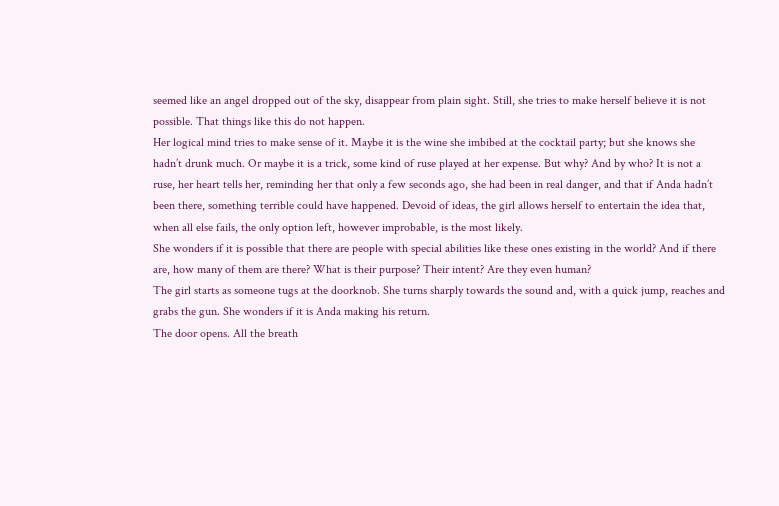seemed like an angel dropped out of the sky, disappear from plain sight. Still, she tries to make herself believe it is not possible. That things like this do not happen.
Her logical mind tries to make sense of it. Maybe it is the wine she imbibed at the cocktail party; but she knows she hadn’t drunk much. Or maybe it is a trick, some kind of ruse played at her expense. But why? And by who? It is not a ruse, her heart tells her, reminding her that only a few seconds ago, she had been in real danger, and that if Anda hadn’t been there, something terrible could have happened. Devoid of ideas, the girl allows herself to entertain the idea that, when all else fails, the only option left, however improbable, is the most likely.
She wonders if it is possible that there are people with special abilities like these ones existing in the world? And if there are, how many of them are there? What is their purpose? Their intent? Are they even human?
The girl starts as someone tugs at the doorknob. She turns sharply towards the sound and, with a quick jump, reaches and grabs the gun. She wonders if it is Anda making his return.
The door opens. All the breath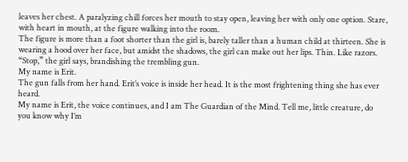leaves her chest. A paralyzing chill forces her mouth to stay open, leaving her with only one option. Stare, with heart in mouth, at the figure walking into the room.
The figure is more than a foot shorter than the girl is, barely taller than a human child at thirteen. She is wearing a hood over her face, but amidst the shadows, the girl can make out her lips. Thin. Like razors.
“Stop,” the girl says, brandishing the trembling gun.
My name is Erit.
The gun falls from her hand. Erit’s voice is inside her head. It is the most frightening thing she has ever heard.
My name is Erit, the voice continues, and I am The Guardian of the Mind. Tell me, little creature, do you know why I’m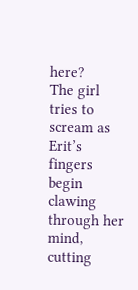here?
The girl tries to scream as Erit’s fingers begin clawing through her mind, cutting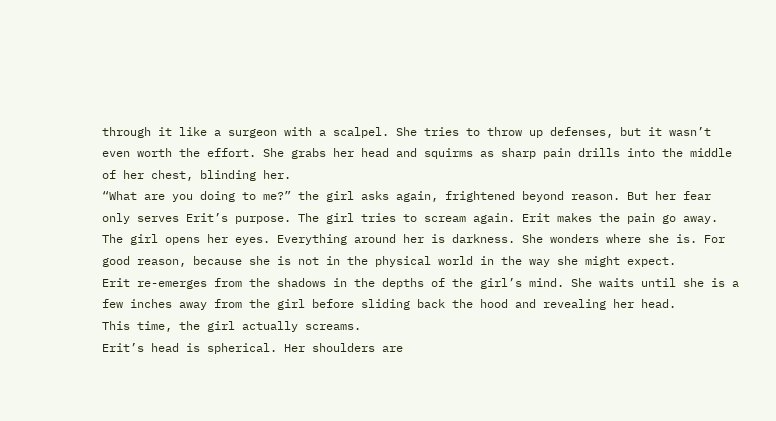through it like a surgeon with a scalpel. She tries to throw up defenses, but it wasn’t even worth the effort. She grabs her head and squirms as sharp pain drills into the middle of her chest, blinding her.
“What are you doing to me?” the girl asks again, frightened beyond reason. But her fear only serves Erit’s purpose. The girl tries to scream again. Erit makes the pain go away.
The girl opens her eyes. Everything around her is darkness. She wonders where she is. For good reason, because she is not in the physical world in the way she might expect.
Erit re-emerges from the shadows in the depths of the girl’s mind. She waits until she is a few inches away from the girl before sliding back the hood and revealing her head.
This time, the girl actually screams.
Erit’s head is spherical. Her shoulders are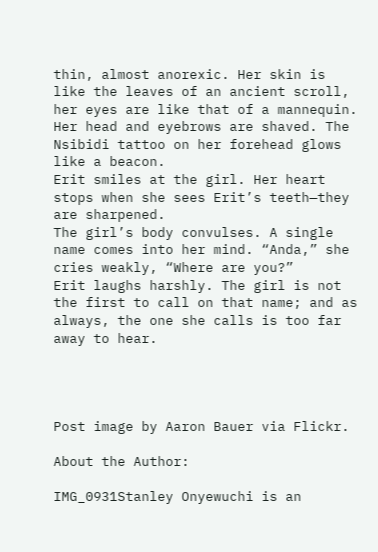thin, almost anorexic. Her skin is like the leaves of an ancient scroll, her eyes are like that of a mannequin. Her head and eyebrows are shaved. The Nsibidi tattoo on her forehead glows like a beacon.
Erit smiles at the girl. Her heart stops when she sees Erit’s teeth—they are sharpened.
The girl’s body convulses. A single name comes into her mind. “Anda,” she cries weakly, “Where are you?”
Erit laughs harshly. The girl is not the first to call on that name; and as always, the one she calls is too far away to hear.




Post image by Aaron Bauer via Flickr.

About the Author:

IMG_0931Stanley Onyewuchi is an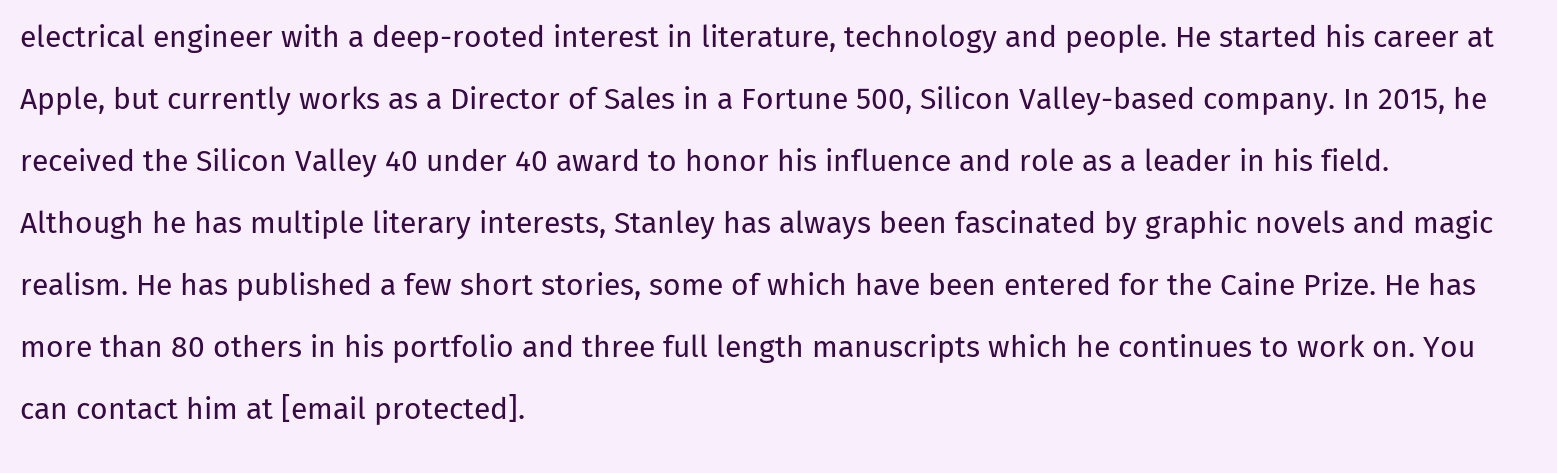electrical engineer with a deep-rooted interest in literature, technology and people. He started his career at Apple, but currently works as a Director of Sales in a Fortune 500, Silicon Valley-based company. In 2015, he received the Silicon Valley 40 under 40 award to honor his influence and role as a leader in his field. Although he has multiple literary interests, Stanley has always been fascinated by graphic novels and magic realism. He has published a few short stories, some of which have been entered for the Caine Prize. He has more than 80 others in his portfolio and three full length manuscripts which he continues to work on. You can contact him at [email protected].